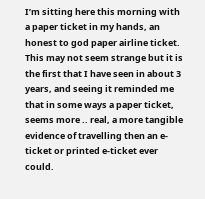I’m sitting here this morning with a paper ticket in my hands, an honest to god paper airline ticket. This may not seem strange but it is the first that I have seen in about 3 years, and seeing it reminded me that in some ways a paper ticket, seems more .. real, a more tangible evidence of travelling then an e-ticket or printed e-ticket ever could.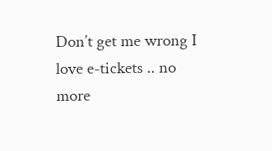Don’t get me wrong I love e-tickets .. no more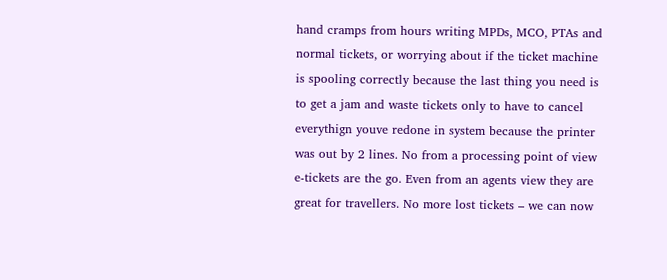hand cramps from hours writing MPDs, MCO, PTAs and normal tickets, or worrying about if the ticket machine is spooling correctly because the last thing you need is to get a jam and waste tickets only to have to cancel everythign youve redone in system because the printer was out by 2 lines. No from a processing point of view e-tickets are the go. Even from an agents view they are great for travellers. No more lost tickets – we can now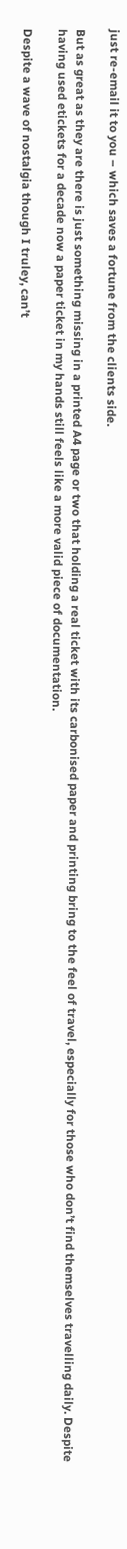just re-email it to you – which saves a fortune from the clients side.

But as great as they are there is just something missing in a printed A4 page or two that holding a real ticket with its carbonised paper and printing bring to the feel of travel, especially for those who don’t find themselves travelling daily. Despite having used etickets for a decade now a paper ticket in my hands still feels like a more valid piece of documentation.

Despite a wave of nostalgia though I truley, can’t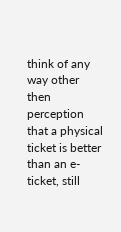think of any way other then perception that a physical ticket is better than an e-ticket, still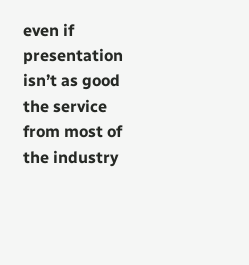even if presentation isn’t as good the service from most of the industry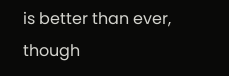is better than ever, though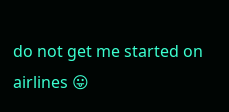do not get me started on airlines 😛